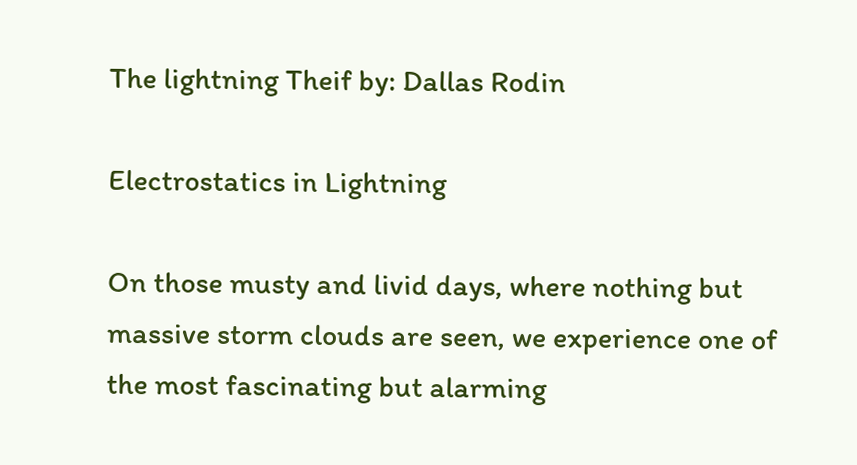The lightning Theif by: Dallas Rodin

Electrostatics in Lightning

On those musty and livid days, where nothing but massive storm clouds are seen, we experience one of the most fascinating but alarming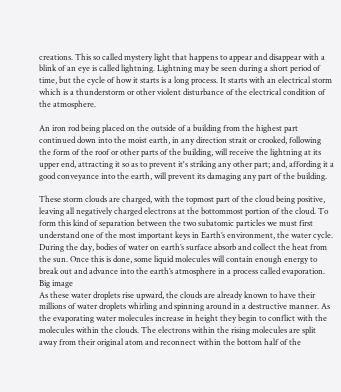creations. This so called mystery light that happens to appear and disappear with a blink of an eye is called lightning. Lightning may be seen during a short period of time, but the cycle of how it starts is a long process. It starts with an electrical storm which is a thunderstorm or other violent disturbance of the electrical condition of the atmosphere.

An iron rod being placed on the outside of a building from the highest part continued down into the moist earth, in any direction strait or crooked, following the form of the roof or other parts of the building, will receive the lightning at its upper end, attracting it so as to prevent it's striking any other part; and, affording it a good conveyance into the earth, will prevent its damaging any part of the building.

These storm clouds are charged, with the topmost part of the cloud being positive, leaving all negatively charged electrons at the bottommost portion of the cloud. To form this kind of separation between the two subatomic particles we must first understand one of the most important keys in Earth’s environment, the water cycle. During the day, bodies of water on earth’s surface absorb and collect the heat from the sun. Once this is done, some liquid molecules will contain enough energy to break out and advance into the earth’s atmosphere in a process called evaporation.
Big image
As these water droplets rise upward, the clouds are already known to have their millions of water droplets whirling and spinning around in a destructive manner. As the evaporating water molecules increase in height they begin to conflict with the molecules within the clouds. The electrons within the rising molecules are split away from their original atom and reconnect within the bottom half of the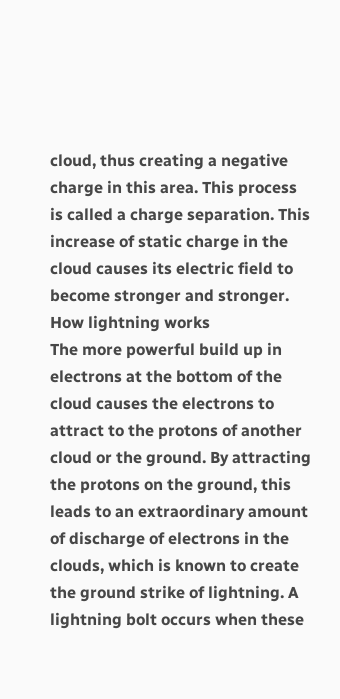cloud, thus creating a negative charge in this area. This process is called a charge separation. This increase of static charge in the cloud causes its electric field to become stronger and stronger.
How lightning works
The more powerful build up in electrons at the bottom of the cloud causes the electrons to attract to the protons of another cloud or the ground. By attracting the protons on the ground, this leads to an extraordinary amount of discharge of electrons in the clouds, which is known to create the ground strike of lightning. A lightning bolt occurs when these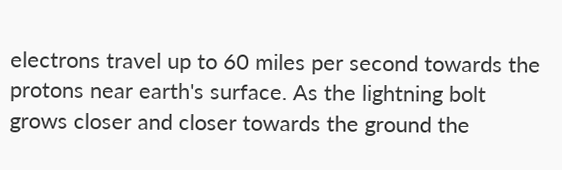electrons travel up to 60 miles per second towards the protons near earth's surface. As the lightning bolt grows closer and closer towards the ground the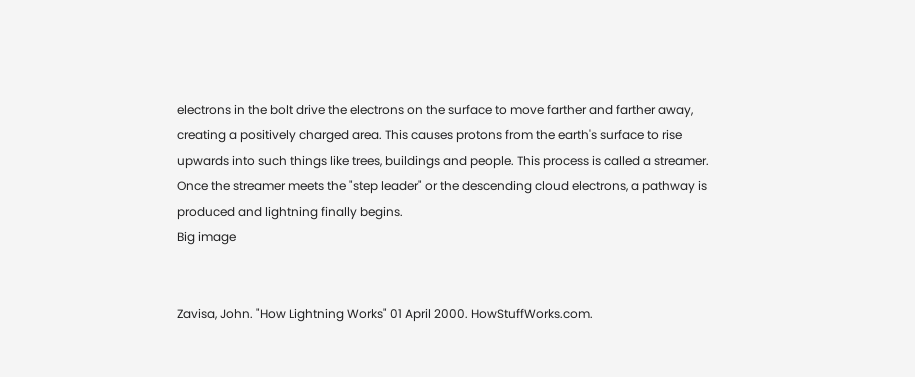electrons in the bolt drive the electrons on the surface to move farther and farther away, creating a positively charged area. This causes protons from the earth's surface to rise upwards into such things like trees, buildings and people. This process is called a streamer. Once the streamer meets the "step leader" or the descending cloud electrons, a pathway is produced and lightning finally begins.
Big image


Zavisa, John. "How Lightning Works" 01 April 2000. HowStuffWorks.com.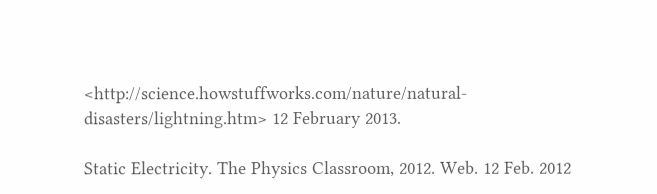<http://science.howstuffworks.com/nature/natural-disasters/lightning.htm> 12 February 2013.

Static Electricity. The Physics Classroom, 2012. Web. 12 Feb. 2012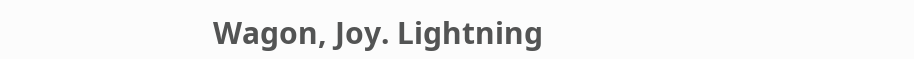Wagon, Joy. Lightning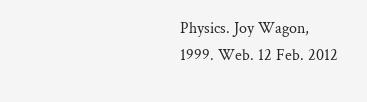Physics. Joy Wagon, 1999. Web. 12 Feb. 2012